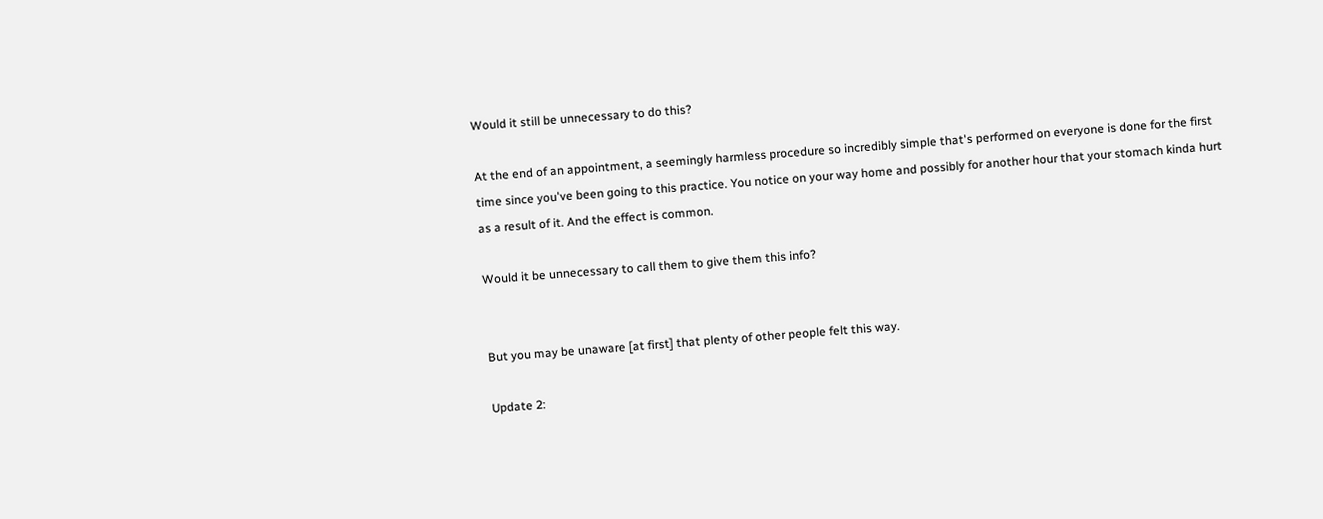Would it still be unnecessary to do this?

At the end of an appointment, a seemingly harmless procedure so incredibly simple that's performed on everyone is done for the first time since you've been going to this practice. You notice on your way home and possibly for another hour that your stomach kinda hurt as a result of it. And the effect is common.

Would it be unnecessary to call them to give them this info?


But you may be unaware [at first] that plenty of other people felt this way.

Update 2: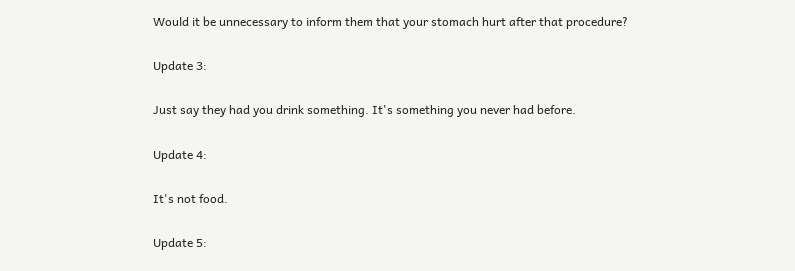Would it be unnecessary to inform them that your stomach hurt after that procedure?

Update 3:

Just say they had you drink something. It's something you never had before.

Update 4:

It's not food.

Update 5: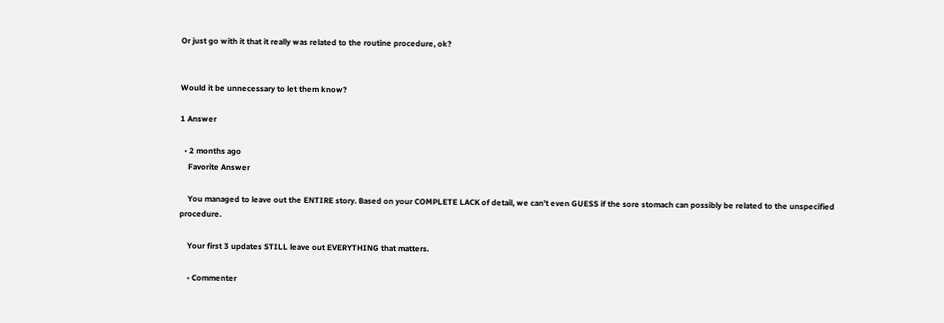Or just go with it that it really was related to the routine procedure, ok?


Would it be unnecessary to let them know?

1 Answer

  • 2 months ago
    Favorite Answer

    You managed to leave out the ENTIRE story. Based on your COMPLETE LACK of detail, we can't even GUESS if the sore stomach can possibly be related to the unspecified procedure.

    Your first 3 updates STILL leave out EVERYTHING that matters.

    • Commenter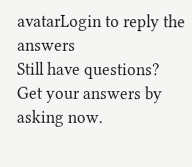avatarLogin to reply the answers
Still have questions? Get your answers by asking now.